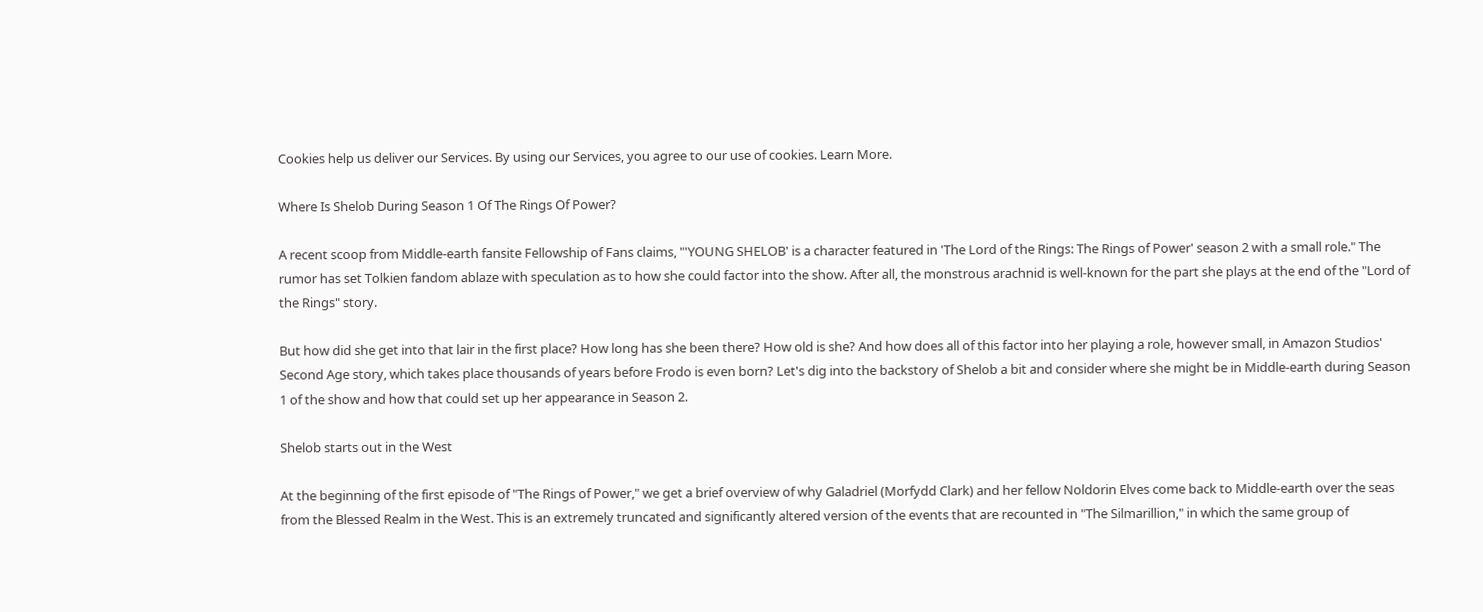Cookies help us deliver our Services. By using our Services, you agree to our use of cookies. Learn More.

Where Is Shelob During Season 1 Of The Rings Of Power?

A recent scoop from Middle-earth fansite Fellowship of Fans claims, "'YOUNG SHELOB' is a character featured in 'The Lord of the Rings: The Rings of Power' season 2 with a small role." The rumor has set Tolkien fandom ablaze with speculation as to how she could factor into the show. After all, the monstrous arachnid is well-known for the part she plays at the end of the "Lord of the Rings" story.

But how did she get into that lair in the first place? How long has she been there? How old is she? And how does all of this factor into her playing a role, however small, in Amazon Studios' Second Age story, which takes place thousands of years before Frodo is even born? Let's dig into the backstory of Shelob a bit and consider where she might be in Middle-earth during Season 1 of the show and how that could set up her appearance in Season 2.

Shelob starts out in the West

At the beginning of the first episode of "The Rings of Power," we get a brief overview of why Galadriel (Morfydd Clark) and her fellow Noldorin Elves come back to Middle-earth over the seas from the Blessed Realm in the West. This is an extremely truncated and significantly altered version of the events that are recounted in "The Silmarillion," in which the same group of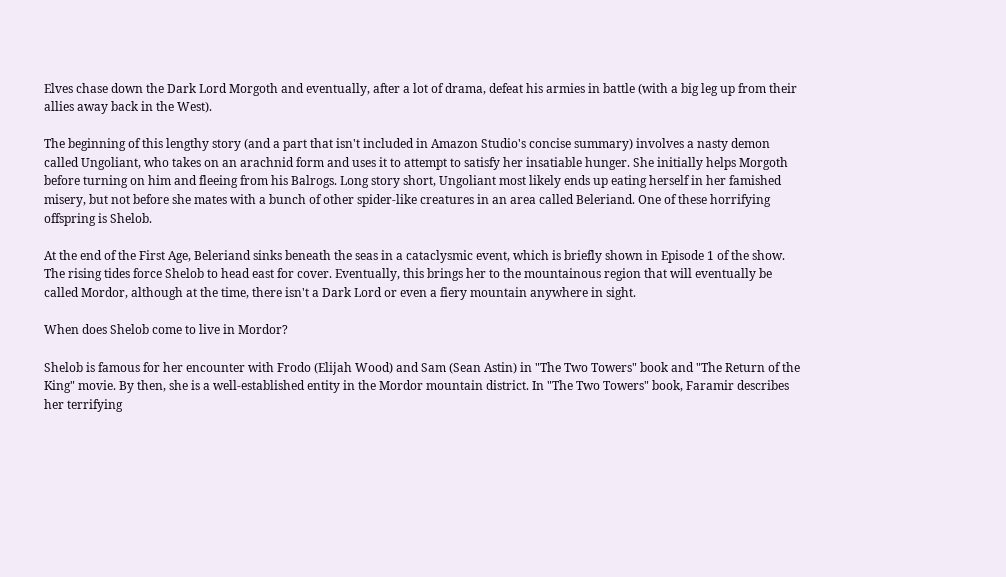Elves chase down the Dark Lord Morgoth and eventually, after a lot of drama, defeat his armies in battle (with a big leg up from their allies away back in the West).

The beginning of this lengthy story (and a part that isn't included in Amazon Studio's concise summary) involves a nasty demon called Ungoliant, who takes on an arachnid form and uses it to attempt to satisfy her insatiable hunger. She initially helps Morgoth before turning on him and fleeing from his Balrogs. Long story short, Ungoliant most likely ends up eating herself in her famished misery, but not before she mates with a bunch of other spider-like creatures in an area called Beleriand. One of these horrifying offspring is Shelob.

At the end of the First Age, Beleriand sinks beneath the seas in a cataclysmic event, which is briefly shown in Episode 1 of the show. The rising tides force Shelob to head east for cover. Eventually, this brings her to the mountainous region that will eventually be called Mordor, although at the time, there isn't a Dark Lord or even a fiery mountain anywhere in sight.

When does Shelob come to live in Mordor?

Shelob is famous for her encounter with Frodo (Elijah Wood) and Sam (Sean Astin) in "The Two Towers" book and "The Return of the King" movie. By then, she is a well-established entity in the Mordor mountain district. In "The Two Towers" book, Faramir describes her terrifying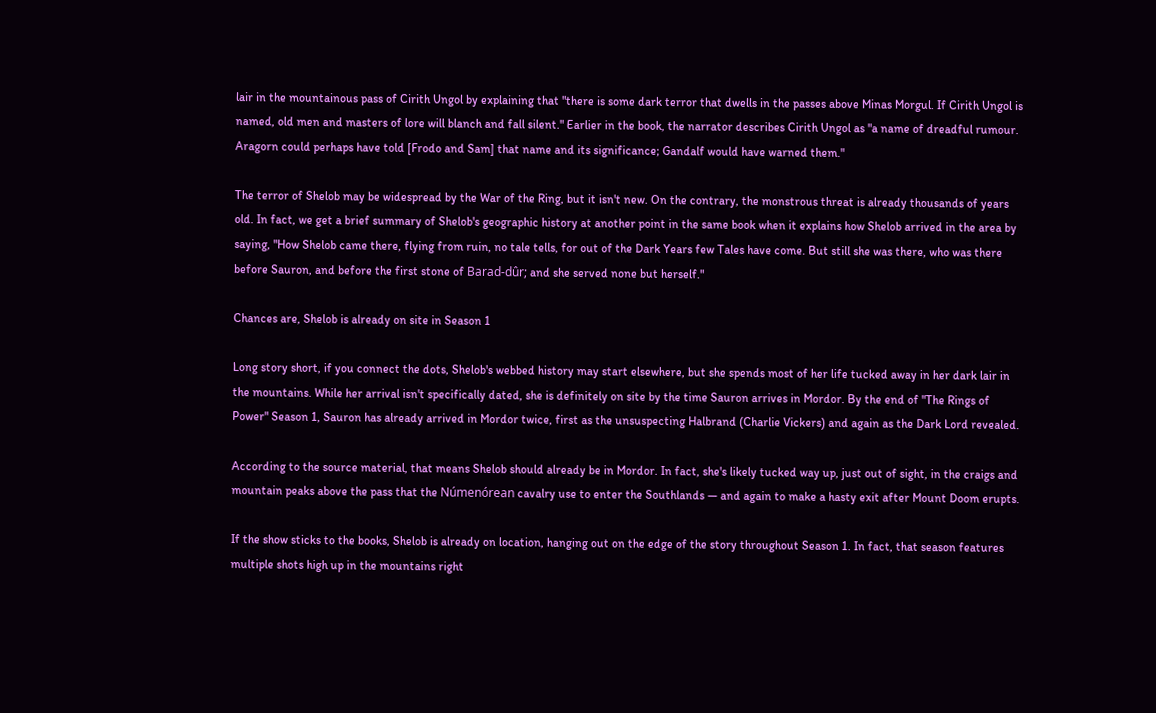lair in the mountainous pass of Cirith Ungol by explaining that "there is some dark terror that dwells in the passes above Minas Morgul. If Cirith Ungol is named, old men and masters of lore will blanch and fall silent." Earlier in the book, the narrator describes Cirith Ungol as "a name of dreadful rumour. Aragorn could perhaps have told [Frodo and Sam] that name and its significance; Gandalf would have warned them."

The terror of Shelob may be widespread by the War of the Ring, but it isn't new. On the contrary, the monstrous threat is already thousands of years old. In fact, we get a brief summary of Shelob's geographic history at another point in the same book when it explains how Shelob arrived in the area by saying, "How Shelob came there, flying from ruin, no tale tells, for out of the Dark Years few Tales have come. But still she was there, who was there before Sauron, and before the first stone of Barad-dûr; and she served none but herself."

Chances are, Shelob is already on site in Season 1

Long story short, if you connect the dots, Shelob's webbed history may start elsewhere, but she spends most of her life tucked away in her dark lair in the mountains. While her arrival isn't specifically dated, she is definitely on site by the time Sauron arrives in Mordor. By the end of "The Rings of Power" Season 1, Sauron has already arrived in Mordor twice, first as the unsuspecting Halbrand (Charlie Vickers) and again as the Dark Lord revealed.

According to the source material, that means Shelob should already be in Mordor. In fact, she's likely tucked way up, just out of sight, in the craigs and mountain peaks above the pass that the Númenórean cavalry use to enter the Southlands — and again to make a hasty exit after Mount Doom erupts.

If the show sticks to the books, Shelob is already on location, hanging out on the edge of the story throughout Season 1. In fact, that season features multiple shots high up in the mountains right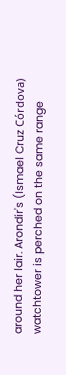around her lair. Arondir's (Ismael Cruz Córdova) watchtower is perched on the same range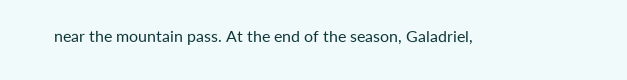near the mountain pass. At the end of the season, Galadriel,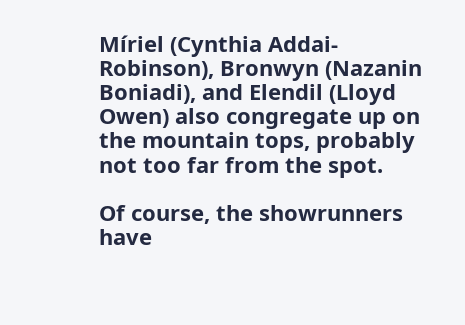Míriel (Cynthia Addai-Robinson), Bronwyn (Nazanin Boniadi), and Elendil (Lloyd Owen) also congregate up on the mountain tops, probably not too far from the spot.

Of course, the showrunners have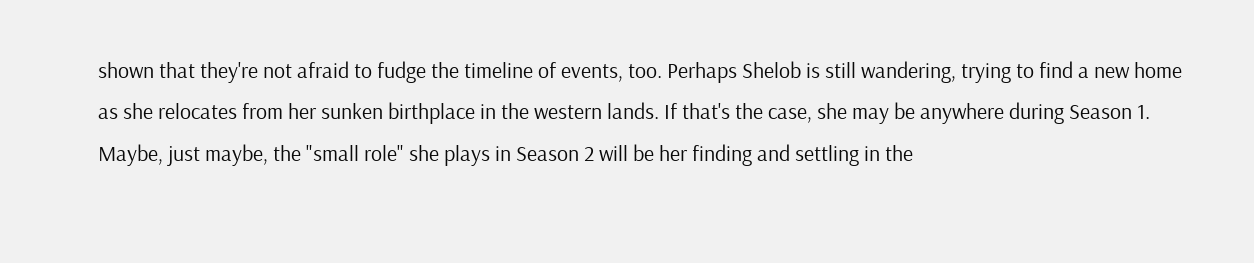shown that they're not afraid to fudge the timeline of events, too. Perhaps Shelob is still wandering, trying to find a new home as she relocates from her sunken birthplace in the western lands. If that's the case, she may be anywhere during Season 1. Maybe, just maybe, the "small role" she plays in Season 2 will be her finding and settling in the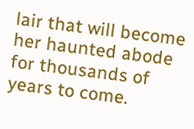lair that will become her haunted abode for thousands of years to come.